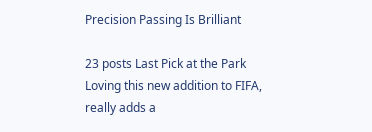Precision Passing Is Brilliant

23 posts Last Pick at the Park
Loving this new addition to FIFA, really adds a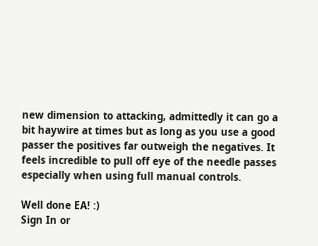new dimension to attacking, admittedly it can go a bit haywire at times but as long as you use a good passer the positives far outweigh the negatives. It feels incredible to pull off eye of the needle passes especially when using full manual controls.

Well done EA! :)
Sign In or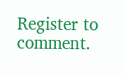Register to comment.